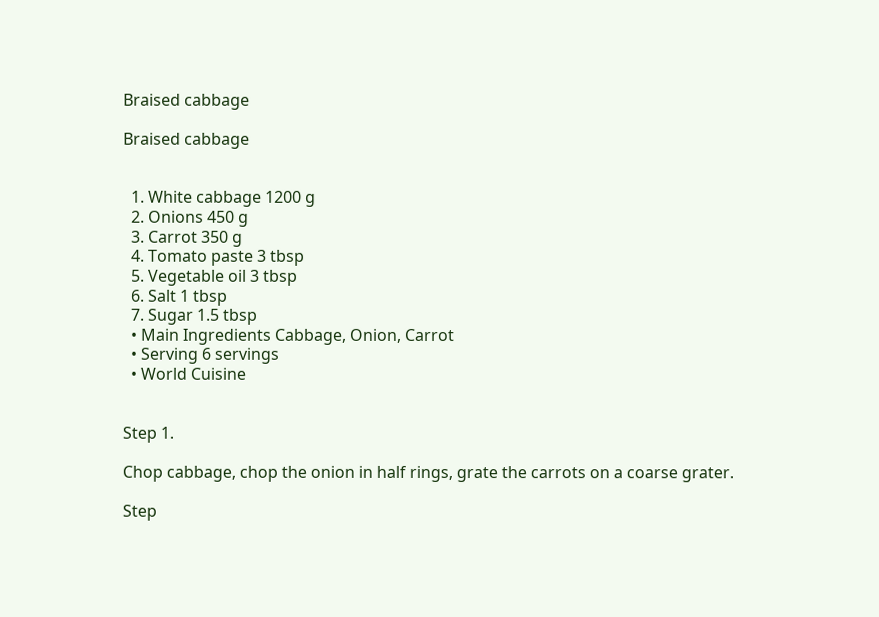Braised cabbage

Braised cabbage


  1. White cabbage 1200 g
  2. Onions 450 g
  3. Carrot 350 g
  4. Tomato paste 3 tbsp
  5. Vegetable oil 3 tbsp
  6. Salt 1 tbsp
  7. Sugar 1.5 tbsp
  • Main Ingredients Cabbage, Onion, Carrot
  • Serving 6 servings
  • World Cuisine


Step 1.

Chop cabbage, chop the onion in half rings, grate the carrots on a coarse grater.

Step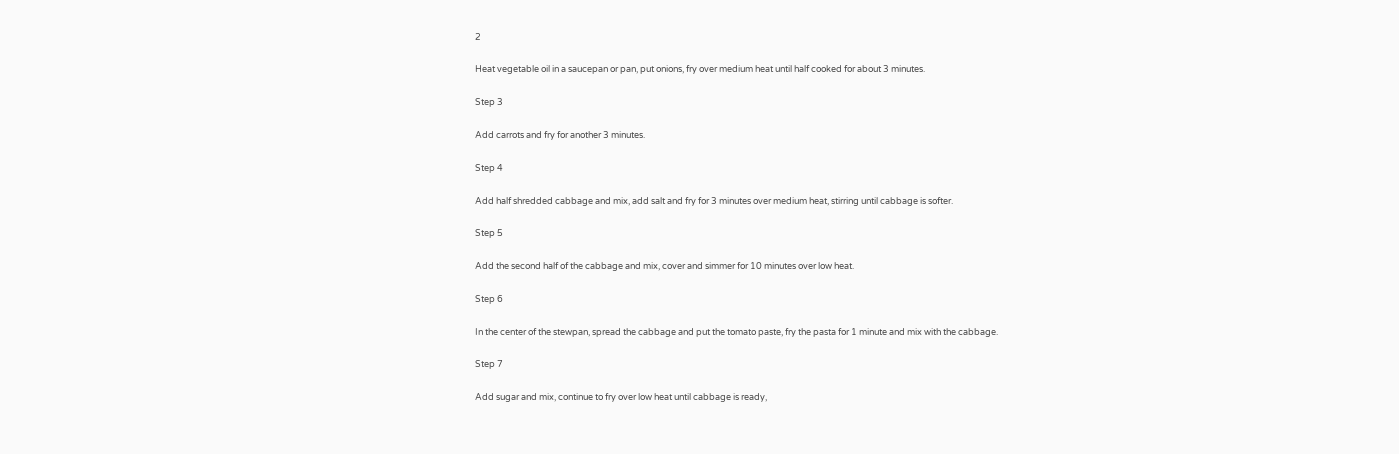2

Heat vegetable oil in a saucepan or pan, put onions, fry over medium heat until half cooked for about 3 minutes.

Step 3

Add carrots and fry for another 3 minutes.

Step 4

Add half shredded cabbage and mix, add salt and fry for 3 minutes over medium heat, stirring until cabbage is softer.

Step 5

Add the second half of the cabbage and mix, cover and simmer for 10 minutes over low heat.

Step 6

In the center of the stewpan, spread the cabbage and put the tomato paste, fry the pasta for 1 minute and mix with the cabbage.

Step 7

Add sugar and mix, continue to fry over low heat until cabbage is ready,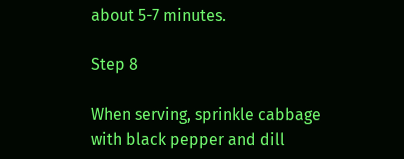about 5-7 minutes.

Step 8

When serving, sprinkle cabbage with black pepper and dill